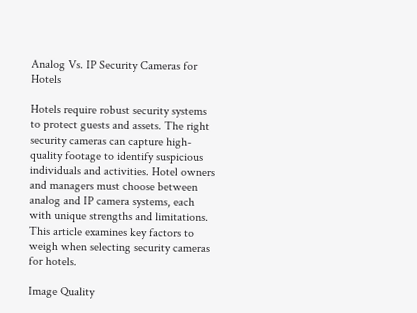Analog Vs. IP Security Cameras for Hotels

Hotels require robust security systems to protect guests and assets. The right security cameras can capture high-quality footage to identify suspicious individuals and activities. Hotel owners and managers must choose between analog and IP camera systems, each with unique strengths and limitations. This article examines key factors to weigh when selecting security cameras for hotels.

Image Quality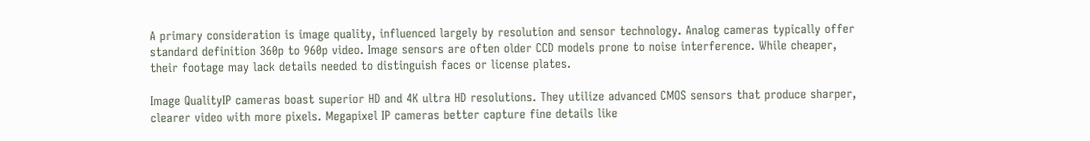A primary consideration is image quality, influenced largely by resolution and sensor technology. Analog cameras typically offer standard definition 360p to 960p video. Image sensors are often older CCD models prone to noise interference. While cheaper, their footage may lack details needed to distinguish faces or license plates.

Image QualityIP cameras boast superior HD and 4K ultra HD resolutions. They utilize advanced CMOS sensors that produce sharper, clearer video with more pixels. Megapixel IP cameras better capture fine details like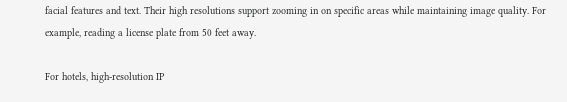facial features and text. Their high resolutions support zooming in on specific areas while maintaining image quality. For example, reading a license plate from 50 feet away.

For hotels, high-resolution IP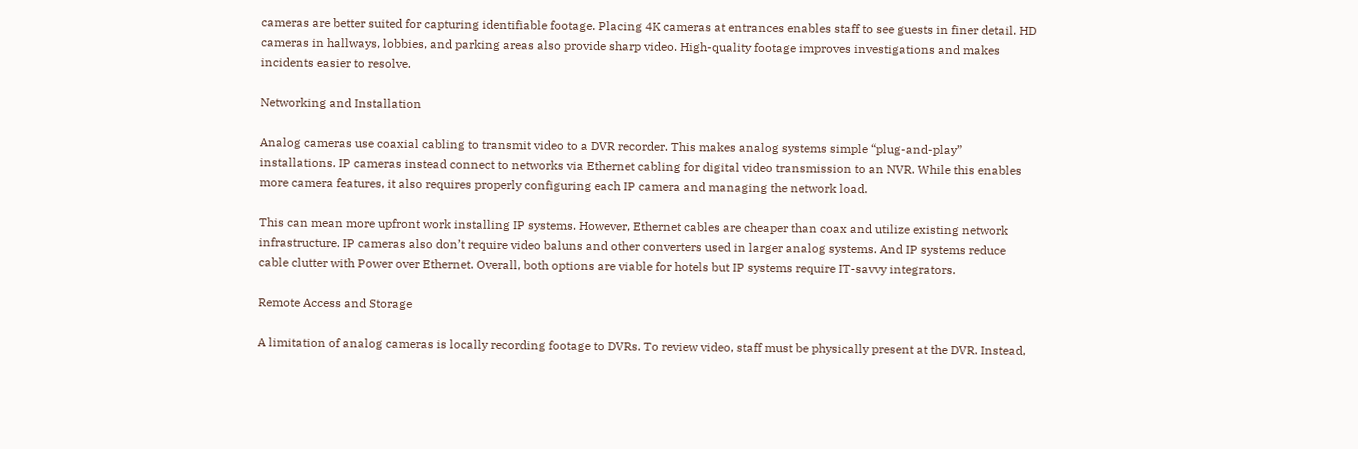cameras are better suited for capturing identifiable footage. Placing 4K cameras at entrances enables staff to see guests in finer detail. HD cameras in hallways, lobbies, and parking areas also provide sharp video. High-quality footage improves investigations and makes incidents easier to resolve.

Networking and Installation

Analog cameras use coaxial cabling to transmit video to a DVR recorder. This makes analog systems simple “plug-and-play” installations. IP cameras instead connect to networks via Ethernet cabling for digital video transmission to an NVR. While this enables more camera features, it also requires properly configuring each IP camera and managing the network load.

This can mean more upfront work installing IP systems. However, Ethernet cables are cheaper than coax and utilize existing network infrastructure. IP cameras also don’t require video baluns and other converters used in larger analog systems. And IP systems reduce cable clutter with Power over Ethernet. Overall, both options are viable for hotels but IP systems require IT-savvy integrators.

Remote Access and Storage

A limitation of analog cameras is locally recording footage to DVRs. To review video, staff must be physically present at the DVR. Instead,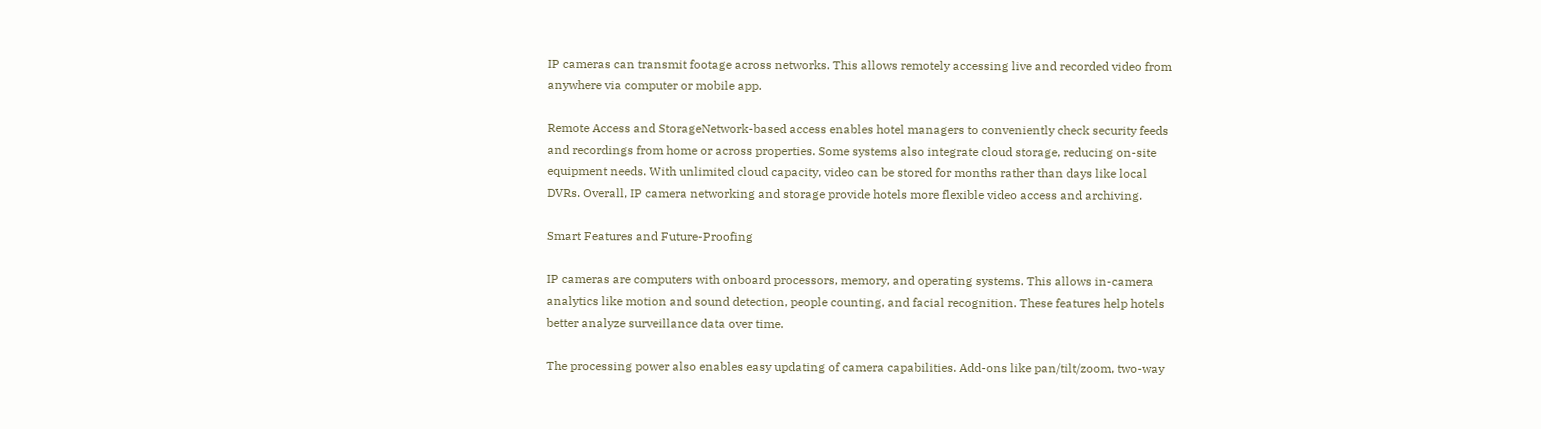IP cameras can transmit footage across networks. This allows remotely accessing live and recorded video from anywhere via computer or mobile app.

Remote Access and StorageNetwork-based access enables hotel managers to conveniently check security feeds and recordings from home or across properties. Some systems also integrate cloud storage, reducing on-site equipment needs. With unlimited cloud capacity, video can be stored for months rather than days like local DVRs. Overall, IP camera networking and storage provide hotels more flexible video access and archiving.

Smart Features and Future-Proofing

IP cameras are computers with onboard processors, memory, and operating systems. This allows in-camera analytics like motion and sound detection, people counting, and facial recognition. These features help hotels better analyze surveillance data over time.

The processing power also enables easy updating of camera capabilities. Add-ons like pan/tilt/zoom, two-way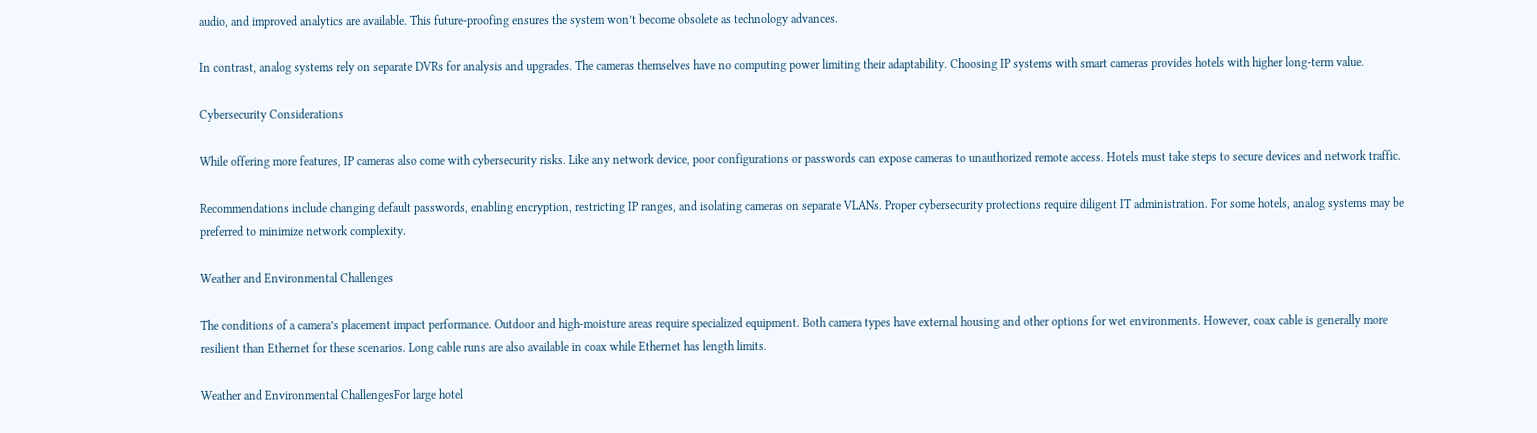audio, and improved analytics are available. This future-proofing ensures the system won’t become obsolete as technology advances.

In contrast, analog systems rely on separate DVRs for analysis and upgrades. The cameras themselves have no computing power limiting their adaptability. Choosing IP systems with smart cameras provides hotels with higher long-term value.

Cybersecurity Considerations

While offering more features, IP cameras also come with cybersecurity risks. Like any network device, poor configurations or passwords can expose cameras to unauthorized remote access. Hotels must take steps to secure devices and network traffic.

Recommendations include changing default passwords, enabling encryption, restricting IP ranges, and isolating cameras on separate VLANs. Proper cybersecurity protections require diligent IT administration. For some hotels, analog systems may be preferred to minimize network complexity.

Weather and Environmental Challenges

The conditions of a camera’s placement impact performance. Outdoor and high-moisture areas require specialized equipment. Both camera types have external housing and other options for wet environments. However, coax cable is generally more resilient than Ethernet for these scenarios. Long cable runs are also available in coax while Ethernet has length limits.

Weather and Environmental ChallengesFor large hotel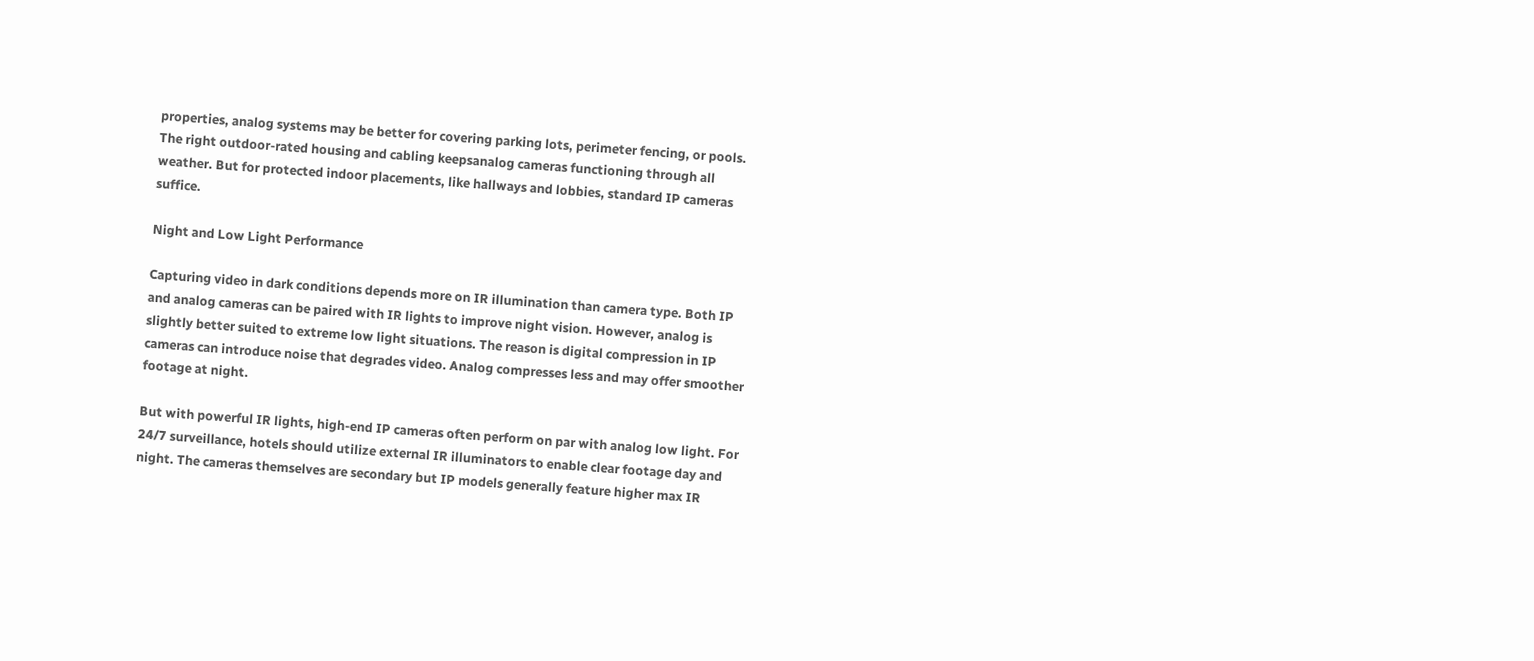properties, analog systems may be better for covering parking lots, perimeter fencing, or pools. The right outdoor-rated housing and cabling keepsanalog cameras functioning through all weather. But for protected indoor placements, like hallways and lobbies, standard IP cameras suffice.

Night and Low Light Performance

Capturing video in dark conditions depends more on IR illumination than camera type. Both IP and analog cameras can be paired with IR lights to improve night vision. However, analog is slightly better suited to extreme low light situations. The reason is digital compression in IP cameras can introduce noise that degrades video. Analog compresses less and may offer smoother footage at night.

But with powerful IR lights, high-end IP cameras often perform on par with analog low light. For 24/7 surveillance, hotels should utilize external IR illuminators to enable clear footage day and night. The cameras themselves are secondary but IP models generally feature higher max IR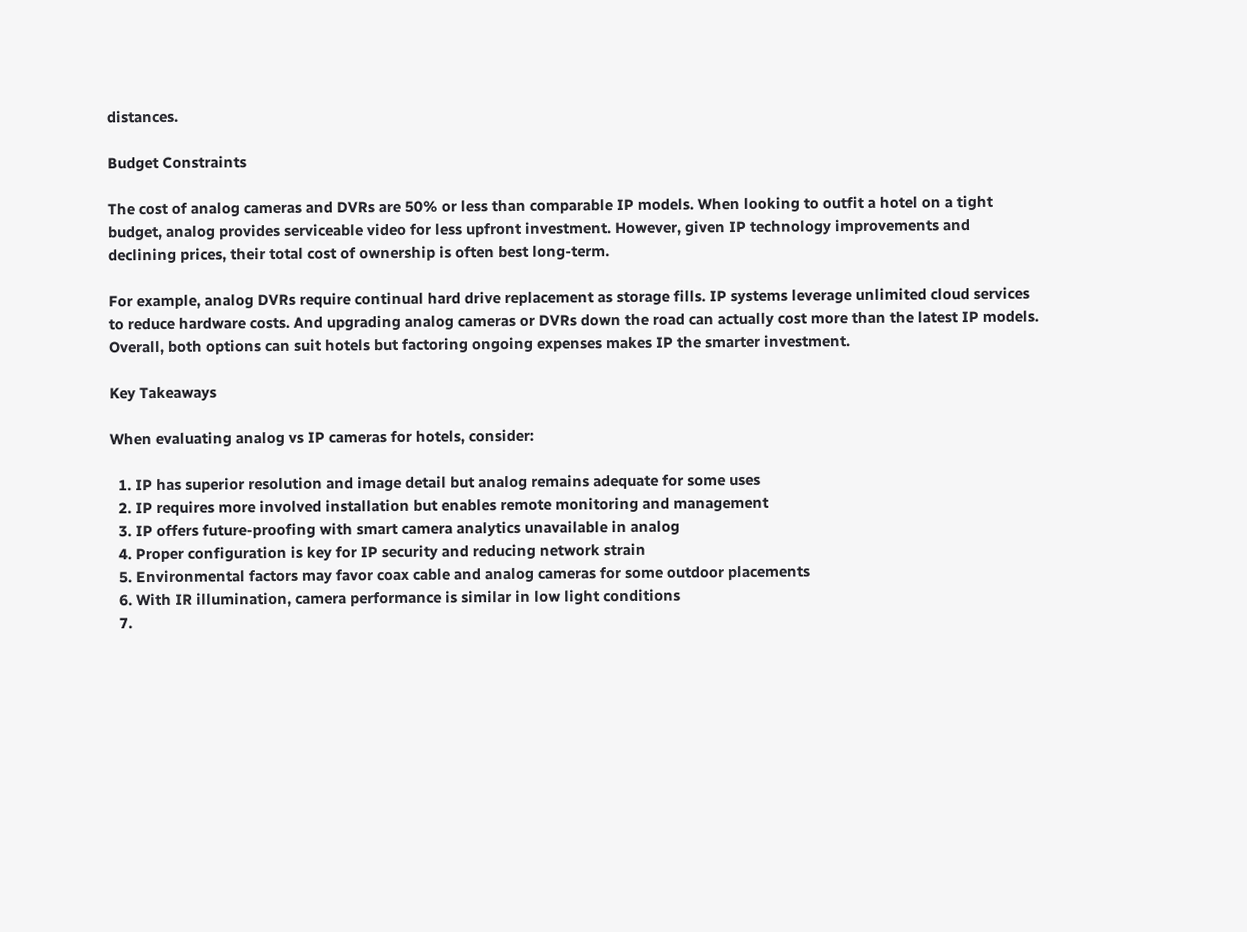distances.

Budget Constraints

The cost of analog cameras and DVRs are 50% or less than comparable IP models. When looking to outfit a hotel on a tight budget, analog provides serviceable video for less upfront investment. However, given IP technology improvements and declining prices, their total cost of ownership is often best long-term.

For example, analog DVRs require continual hard drive replacement as storage fills. IP systems leverage unlimited cloud services to reduce hardware costs. And upgrading analog cameras or DVRs down the road can actually cost more than the latest IP models. Overall, both options can suit hotels but factoring ongoing expenses makes IP the smarter investment.

Key Takeaways

When evaluating analog vs IP cameras for hotels, consider:

  1. IP has superior resolution and image detail but analog remains adequate for some uses
  2. IP requires more involved installation but enables remote monitoring and management
  3. IP offers future-proofing with smart camera analytics unavailable in analog
  4. Proper configuration is key for IP security and reducing network strain
  5. Environmental factors may favor coax cable and analog cameras for some outdoor placements
  6. With IR illumination, camera performance is similar in low light conditions
  7.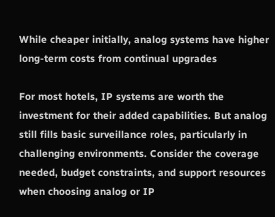While cheaper initially, analog systems have higher long-term costs from continual upgrades

For most hotels, IP systems are worth the investment for their added capabilities. But analog still fills basic surveillance roles, particularly in challenging environments. Consider the coverage needed, budget constraints, and support resources when choosing analog or IP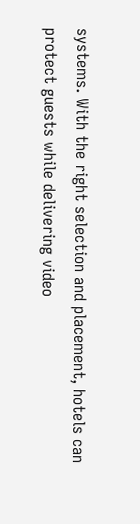systems. With the right selection and placement, hotels can protect guests while delivering video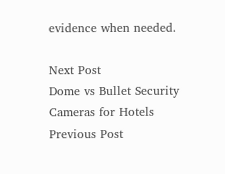evidence when needed.

Next Post
Dome vs Bullet Security Cameras for Hotels
Previous Post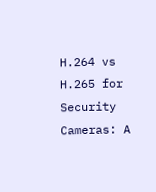H.264 vs H.265 for Security Cameras: A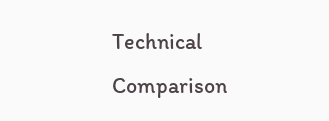Technical Comparison